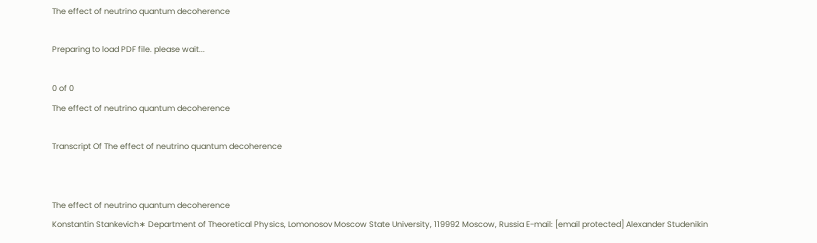The effect of neutrino quantum decoherence

Preparing to load PDF file. please wait...

0 of 0
The effect of neutrino quantum decoherence

Transcript Of The effect of neutrino quantum decoherence


The effect of neutrino quantum decoherence
Konstantin Stankevich∗ Department of Theoretical Physics, Lomonosov Moscow State University, 119992 Moscow, Russia E-mail: [email protected] Alexander Studenikin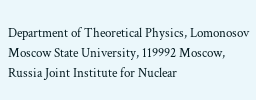Department of Theoretical Physics, Lomonosov Moscow State University, 119992 Moscow, Russia Joint Institute for Nuclear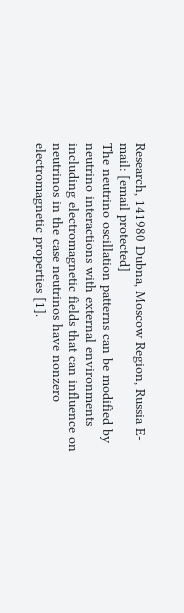Research, 141980 Dubna, Moscow Region, Russia E-mail: [email protected]
The neutrino oscillation patterns can be modified by neutrino interactions with external environments including electromagnetic fields that can influence on neutrinos in the case neutrinos have nonzero electromagnetic properties [1].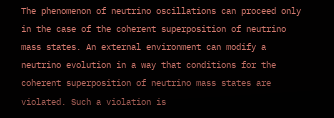The phenomenon of neutrino oscillations can proceed only in the case of the coherent superposition of neutrino mass states. An external environment can modify a neutrino evolution in a way that conditions for the coherent superposition of neutrino mass states are violated. Such a violation is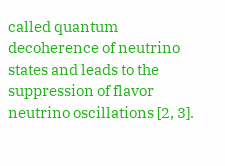called quantum decoherence of neutrino states and leads to the suppression of flavor neutrino oscillations [2, 3].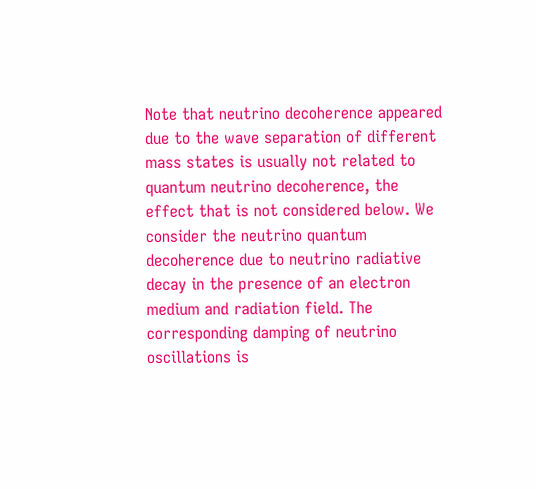Note that neutrino decoherence appeared due to the wave separation of different mass states is usually not related to quantum neutrino decoherence, the effect that is not considered below. We consider the neutrino quantum decoherence due to neutrino radiative decay in the presence of an electron medium and radiation field. The corresponding damping of neutrino oscillations is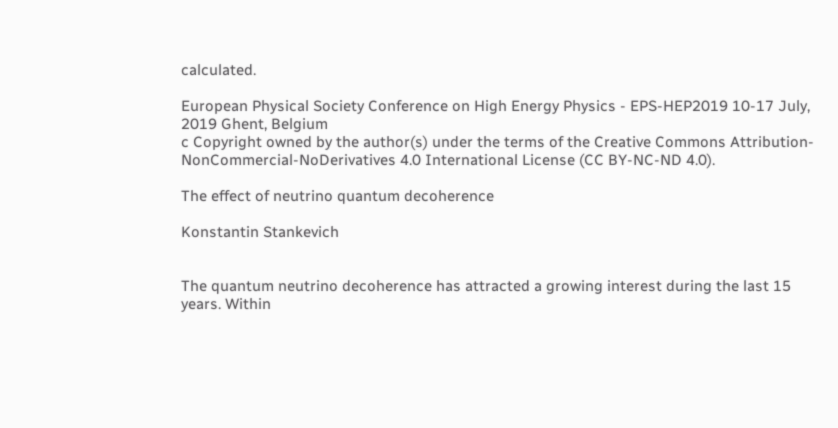calculated.

European Physical Society Conference on High Energy Physics - EPS-HEP2019 10-17 July, 2019 Ghent, Belgium
c Copyright owned by the author(s) under the terms of the Creative Commons Attribution-NonCommercial-NoDerivatives 4.0 International License (CC BY-NC-ND 4.0).

The effect of neutrino quantum decoherence

Konstantin Stankevich


The quantum neutrino decoherence has attracted a growing interest during the last 15 years. Within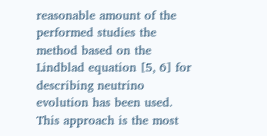reasonable amount of the performed studies the method based on the Lindblad equation [5, 6] for describing neutrino evolution has been used. This approach is the most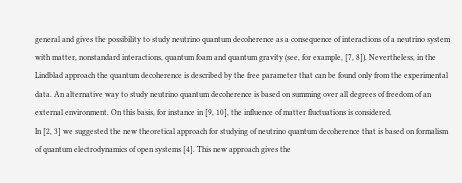general and gives the possibility to study neutrino quantum decoherence as a consequence of interactions of a neutrino system with matter, nonstandard interactions, quantum foam and quantum gravity (see, for example, [7, 8]). Nevertheless, in the Lindblad approach the quantum decoherence is described by the free parameter that can be found only from the experimental data. An alternative way to study neutrino quantum decoherence is based on summing over all degrees of freedom of an external environment. On this basis, for instance in [9, 10], the influence of matter fluctuations is considered.
In [2, 3] we suggested the new theoretical approach for studying of neutrino quantum decoherence that is based on formalism of quantum electrodynamics of open systems [4]. This new approach gives the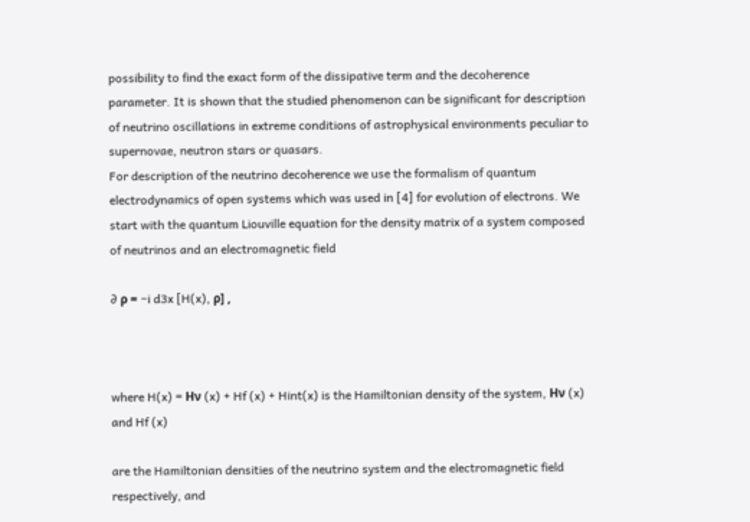possibility to find the exact form of the dissipative term and the decoherence parameter. It is shown that the studied phenomenon can be significant for description of neutrino oscillations in extreme conditions of astrophysical environments peculiar to supernovae, neutron stars or quasars.
For description of the neutrino decoherence we use the formalism of quantum electrodynamics of open systems which was used in [4] for evolution of electrons. We start with the quantum Liouville equation for the density matrix of a system composed of neutrinos and an electromagnetic field

∂ ρ = −i d3x [H(x), ρ] ,



where H(x) = Hν (x) + Hf (x) + Hint(x) is the Hamiltonian density of the system, Hν (x) and Hf (x)

are the Hamiltonian densities of the neutrino system and the electromagnetic field respectively, and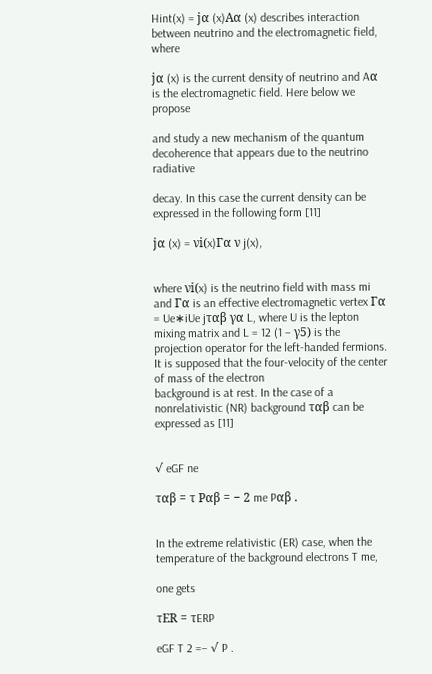Hint(x) = jα (x)Aα (x) describes interaction between neutrino and the electromagnetic field, where

jα (x) is the current density of neutrino and Aα is the electromagnetic field. Here below we propose

and study a new mechanism of the quantum decoherence that appears due to the neutrino radiative

decay. In this case the current density can be expressed in the following form [11]

jα (x) = νi(x)Γα ν j(x),


where νi(x) is the neutrino field with mass mi and Γα is an effective electromagnetic vertex Γα = Ue∗iUe jταβ γα L, where U is the lepton mixing matrix and L = 12 (1 − γ5) is the projection operator for the left-handed fermions. It is supposed that the four-velocity of the center of mass of the electron
background is at rest. In the case of a nonrelativistic (NR) background ταβ can be expressed as [11]


√ eGF ne

ταβ = τ Pαβ = − 2 me Pαβ .


In the extreme relativistic (ER) case, when the temperature of the background electrons T me,

one gets

τER = τERP

eGF T 2 =− √ P .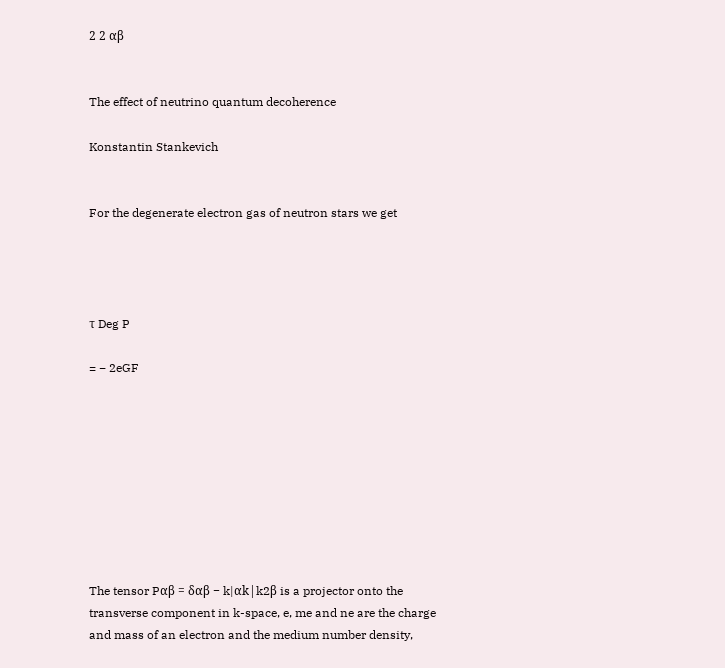2 2 αβ


The effect of neutrino quantum decoherence

Konstantin Stankevich


For the degenerate electron gas of neutron stars we get




τ Deg P

= − 2eGF









The tensor Pαβ = δαβ − k|αk|k2β is a projector onto the transverse component in k-space, e, me and ne are the charge and mass of an electron and the medium number density,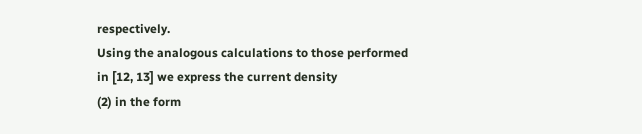respectively.
Using the analogous calculations to those performed in [12, 13] we express the current density
(2) in the form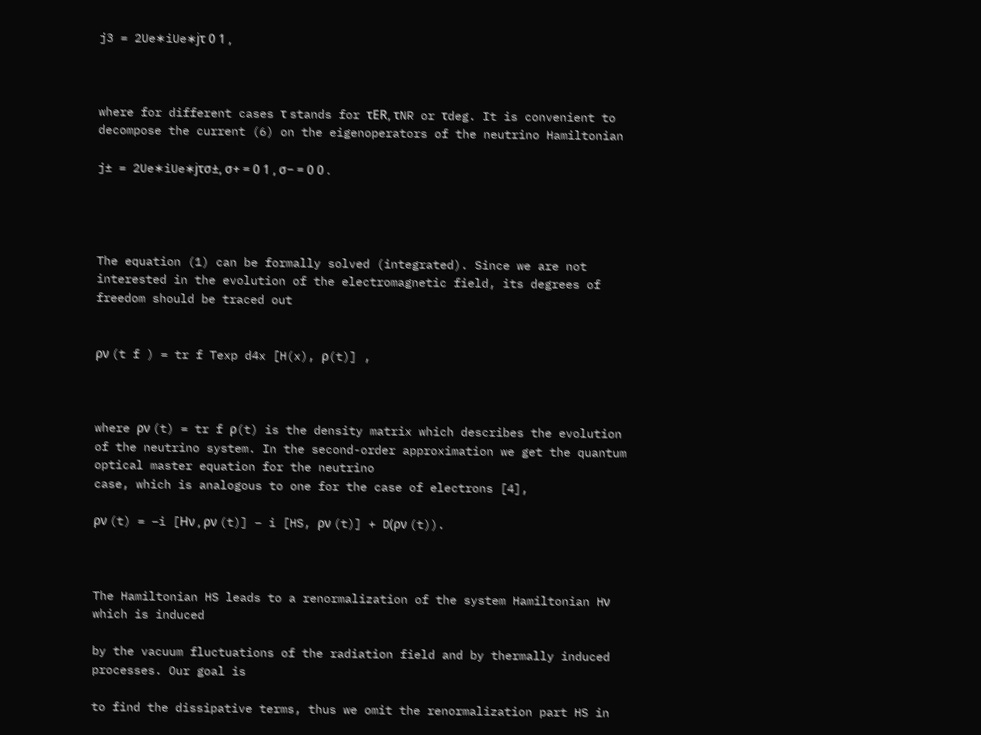j3 = 2Ue∗iUe∗jτ 0 1 ,



where for different cases τ stands for τER, τNR or τdeg. It is convenient to decompose the current (6) on the eigenoperators of the neutrino Hamiltonian

j± = 2Ue∗iUe∗jτσ±, σ+ = 0 1 , σ− = 0 0 .




The equation (1) can be formally solved (integrated). Since we are not interested in the evolution of the electromagnetic field, its degrees of freedom should be traced out


ρν (t f ) = tr f Texp d4x [H(x), ρ(t)] ,



where ρν (t) = tr f ρ(t) is the density matrix which describes the evolution of the neutrino system. In the second-order approximation we get the quantum optical master equation for the neutrino
case, which is analogous to one for the case of electrons [4],

ρν (t) = −i [Hν , ρν (t)] − i [HS, ρν (t)] + D(ρν (t)).



The Hamiltonian HS leads to a renormalization of the system Hamiltonian Hν which is induced

by the vacuum fluctuations of the radiation field and by thermally induced processes. Our goal is

to find the dissipative terms, thus we omit the renormalization part HS in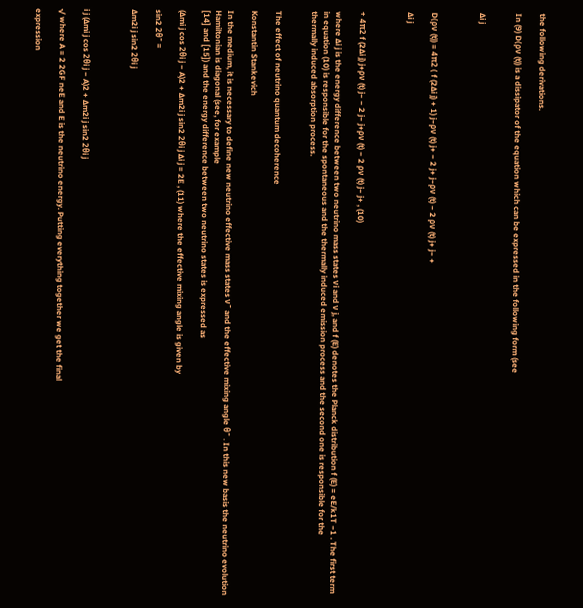the following derivations.

In (9) D(ρν (t)) is a dissipator of the equation which can be expressed in the following form (see


∆i j



D(ρν (t)) = 4π2 ( f (2∆i j) + 1) j−ρν (t) j+ − 2 j+ j−ρν (t) − 2 ρν (t) j+ j− +

∆i j



+ 4π2 f (2∆i j) j+ρν (t) j− − 2 j− j+ρν (t) − 2 ρν (t) j− j+ , (10)

where ∆i j is the energy difference between two neutrino mass states νi and ν j, and f (E) denotes the Planck distribution f (E) = eE/k1T −1 . The first term in equation (10) is responsible for the spontaneous and the thermally induced emission process and the second one is responsible for the
thermally induced absorption process.


The effect of neutrino quantum decoherence

Konstantin Stankevich

In the medium, it is necessary to define new neutrino effective mass states ν˜ and the effective mixing angle θ˜ . In this new basis the neutrino evolution Hamiltonian is diagonal (see, for example
[14] and [15]) and the energy difference between two neutrino states is expressed as

(∆mi j cos 2θi j − A)2 + ∆m2i j sin2 2θi j ∆i j = 2E , (11) where the effective mixing angle is given by

sin2 2θ˜ =

∆m2i j sin2 2θi j



i j (∆mi j cos 2θi j − A)2 + ∆m2i j sin2 2θi j

√ where A = 2 2GF neE and E is the neutrino energy. Putting everything together we get the final

expression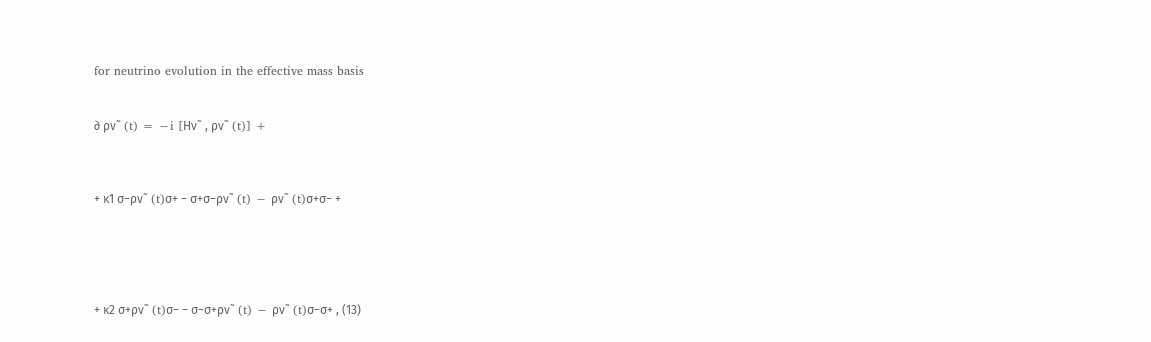for neutrino evolution in the effective mass basis


∂ ρν˜ (t) = −i [Hν˜ , ρν˜ (t)] +



+ κ1 σ−ρν˜ (t)σ+ − σ+σ−ρν˜ (t) − ρν˜ (t)σ+σ− +





+ κ2 σ+ρν˜ (t)σ− − σ−σ+ρν˜ (t) − ρν˜ (t)σ−σ+ , (13)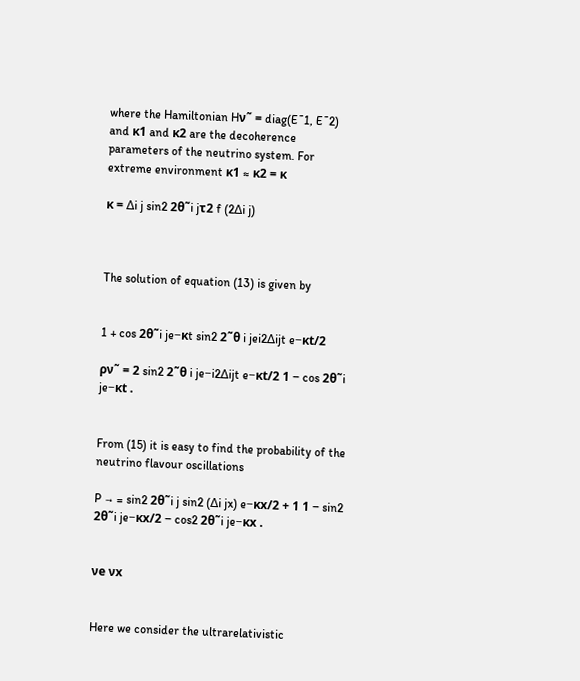where the Hamiltonian Hν˜ = diag(E˜1, E˜2) and κ1 and κ2 are the decoherence parameters of the neutrino system. For extreme environment κ1 ≈ κ2 = κ

κ = ∆i j sin2 2θ˜i jτ2 f (2∆i j)



The solution of equation (13) is given by


1 + cos 2θ˜i je−κt sin2 2˜θ i jei2∆ijt e−κt/2

ρν˜ = 2 sin2 2˜θ i je−i2∆ijt e−κt/2 1 − cos 2θ˜i je−κt .


From (15) it is easy to find the probability of the neutrino flavour oscillations

P → = sin2 2θ˜i j sin2 (∆i jx) e−κx/2 + 1 1 − sin2 2θ˜i je−κx/2 − cos2 2θ˜i je−κx .


νe νx


Here we consider the ultrarelativistic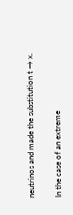neutrinos and made the substitution t → x.

In the case of an extreme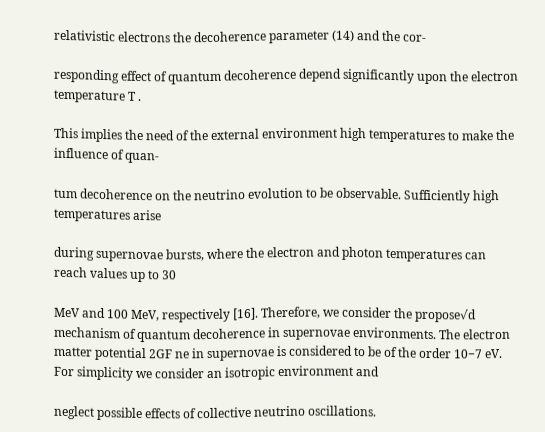relativistic electrons the decoherence parameter (14) and the cor-

responding effect of quantum decoherence depend significantly upon the electron temperature T .

This implies the need of the external environment high temperatures to make the influence of quan-

tum decoherence on the neutrino evolution to be observable. Sufficiently high temperatures arise

during supernovae bursts, where the electron and photon temperatures can reach values up to 30

MeV and 100 MeV, respectively [16]. Therefore, we consider the propose√d mechanism of quantum decoherence in supernovae environments. The electron matter potential 2GF ne in supernovae is considered to be of the order 10−7 eV. For simplicity we consider an isotropic environment and

neglect possible effects of collective neutrino oscillations.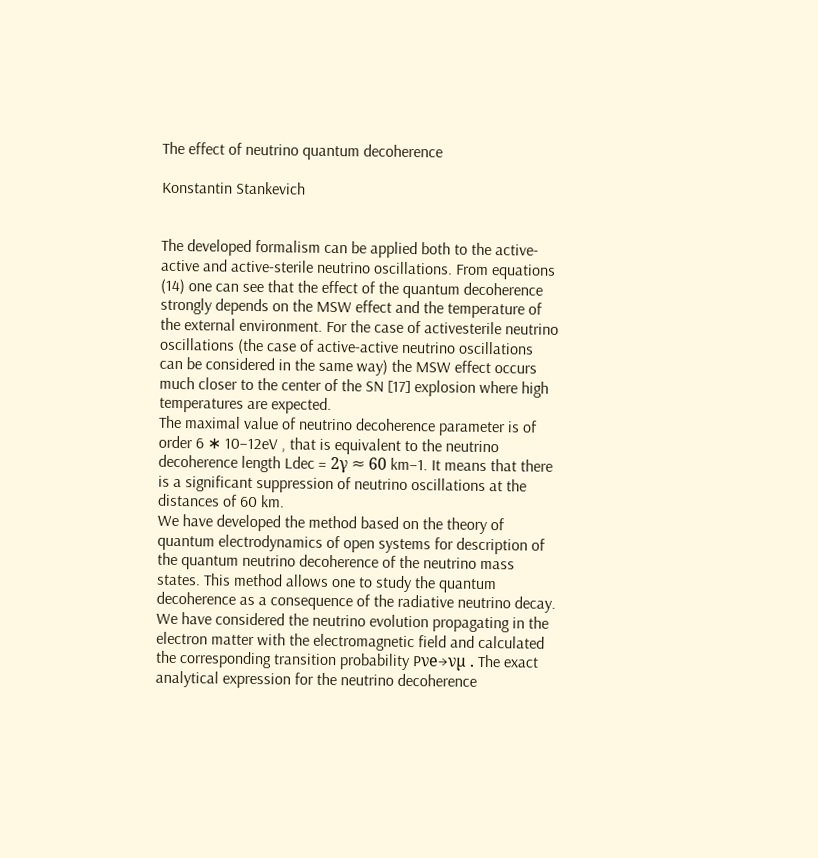The effect of neutrino quantum decoherence

Konstantin Stankevich


The developed formalism can be applied both to the active-active and active-sterile neutrino oscillations. From equations (14) one can see that the effect of the quantum decoherence strongly depends on the MSW effect and the temperature of the external environment. For the case of activesterile neutrino oscillations (the case of active-active neutrino oscillations can be considered in the same way) the MSW effect occurs much closer to the center of the SN [17] explosion where high temperatures are expected.
The maximal value of neutrino decoherence parameter is of order 6 ∗ 10−12eV , that is equivalent to the neutrino decoherence length Ldec = 2γ ≈ 60 km−1. It means that there is a significant suppression of neutrino oscillations at the distances of 60 km.
We have developed the method based on the theory of quantum electrodynamics of open systems for description of the quantum neutrino decoherence of the neutrino mass states. This method allows one to study the quantum decoherence as a consequence of the radiative neutrino decay. We have considered the neutrino evolution propagating in the electron matter with the electromagnetic field and calculated the corresponding transition probability Pνe→νµ . The exact analytical expression for the neutrino decoherence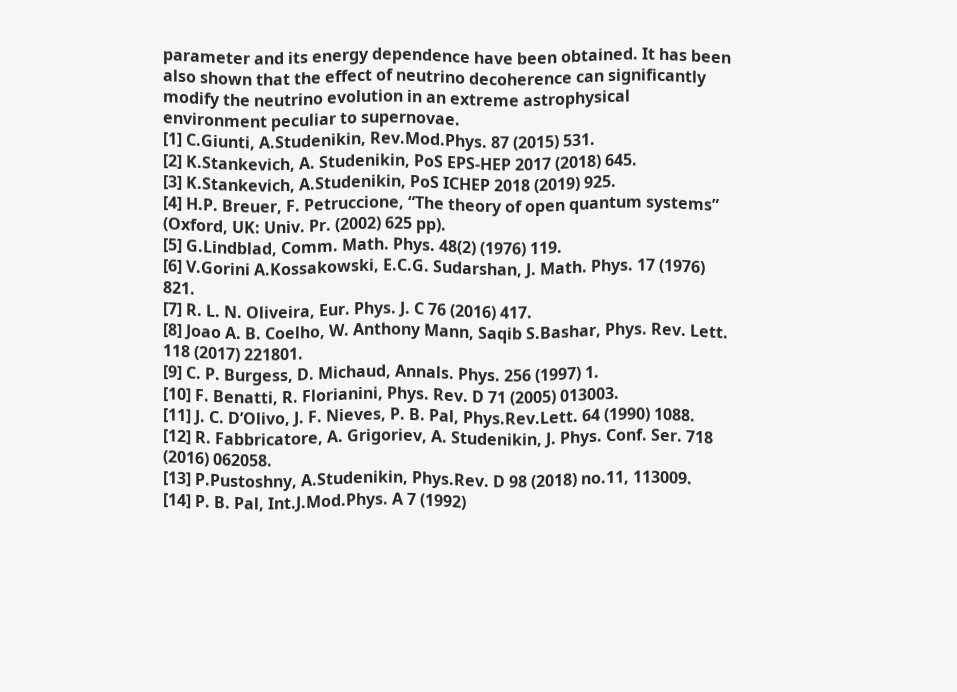parameter and its energy dependence have been obtained. It has been also shown that the effect of neutrino decoherence can significantly modify the neutrino evolution in an extreme astrophysical environment peculiar to supernovae.
[1] C.Giunti, A.Studenikin, Rev.Mod.Phys. 87 (2015) 531.
[2] K.Stankevich, A. Studenikin, PoS EPS-HEP 2017 (2018) 645.
[3] K.Stankevich, A.Studenikin, PoS ICHEP 2018 (2019) 925.
[4] H.P. Breuer, F. Petruccione, “The theory of open quantum systems” (Oxford, UK: Univ. Pr. (2002) 625 pp).
[5] G.Lindblad, Comm. Math. Phys. 48(2) (1976) 119.
[6] V.Gorini A.Kossakowski, E.C.G. Sudarshan, J. Math. Phys. 17 (1976) 821.
[7] R. L. N. Oliveira, Eur. Phys. J. C 76 (2016) 417.
[8] Joao A. B. Coelho, W. Anthony Mann, Saqib S.Bashar, Phys. Rev. Lett. 118 (2017) 221801.
[9] C. P. Burgess, D. Michaud, Annals. Phys. 256 (1997) 1.
[10] F. Benatti, R. Florianini, Phys. Rev. D 71 (2005) 013003.
[11] J. C. D’Olivo, J. F. Nieves, P. B. Pal, Phys.Rev.Lett. 64 (1990) 1088.
[12] R. Fabbricatore, A. Grigoriev, A. Studenikin, J. Phys. Conf. Ser. 718 (2016) 062058.
[13] P.Pustoshny, A.Studenikin, Phys.Rev. D 98 (2018) no.11, 113009.
[14] P. B. Pal, Int.J.Mod.Phys. A 7 (1992)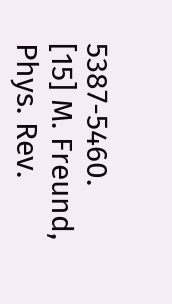5387-5460.
[15] M. Freund, Phys. Rev.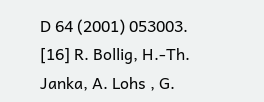D 64 (2001) 053003.
[16] R. Bollig, H.-Th. Janka, A. Lohs , G.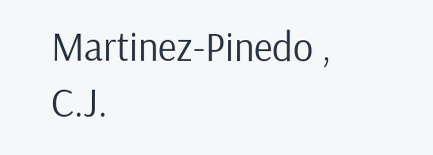Martinez-Pinedo , C.J.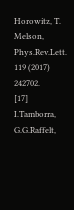Horowitz, T. Melson, Phys.Rev.Lett. 119 (2017) 242702.
[17] I.Tamborra, G.G.Raffelt,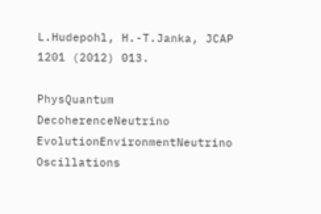L.Hudepohl, H.-T.Janka, JCAP 1201 (2012) 013.

PhysQuantum DecoherenceNeutrino EvolutionEnvironmentNeutrino Oscillations